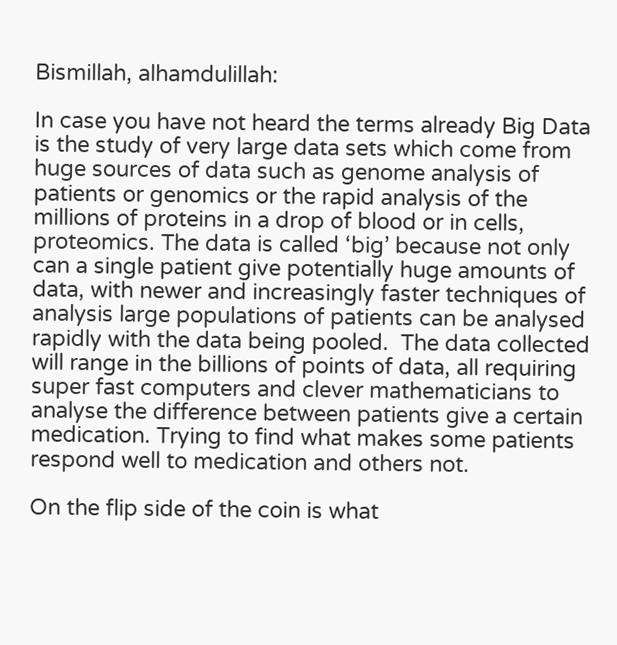Bismillah, alhamdulillah:

In case you have not heard the terms already Big Data is the study of very large data sets which come from huge sources of data such as genome analysis of patients or genomics or the rapid analysis of the millions of proteins in a drop of blood or in cells, proteomics. The data is called ‘big’ because not only can a single patient give potentially huge amounts of data, with newer and increasingly faster techniques of analysis large populations of patients can be analysed rapidly with the data being pooled.  The data collected will range in the billions of points of data, all requiring super fast computers and clever mathematicians to analyse the difference between patients give a certain medication. Trying to find what makes some patients respond well to medication and others not.

On the flip side of the coin is what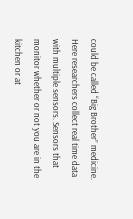could be called “Big Brother” medicine. Here researchers collect real time data with multiple sensors. Sensors that monitor whether or not you are in the kitchen or at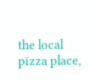the local pizza place,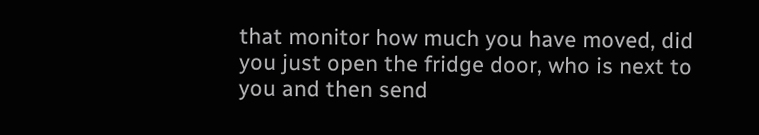that monitor how much you have moved, did you just open the fridge door, who is next to you and then send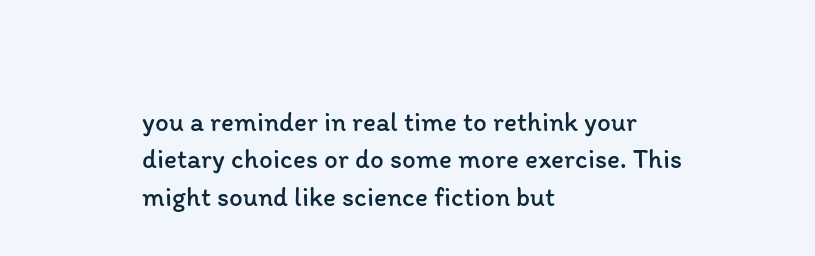you a reminder in real time to rethink your dietary choices or do some more exercise. This might sound like science fiction but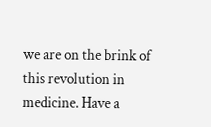we are on the brink of this revolution in medicine. Have a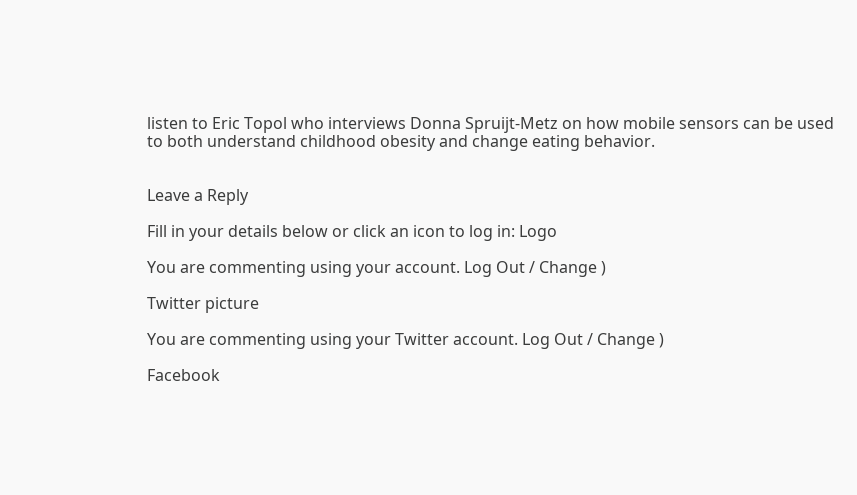listen to Eric Topol who interviews Donna Spruijt-Metz on how mobile sensors can be used to both understand childhood obesity and change eating behavior.


Leave a Reply

Fill in your details below or click an icon to log in: Logo

You are commenting using your account. Log Out / Change )

Twitter picture

You are commenting using your Twitter account. Log Out / Change )

Facebook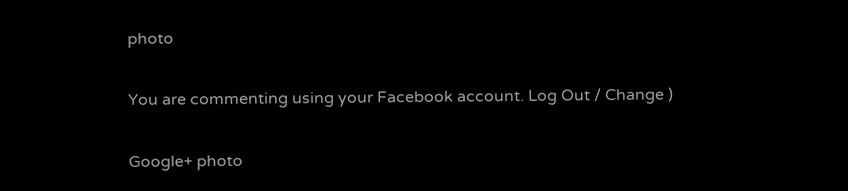photo

You are commenting using your Facebook account. Log Out / Change )

Google+ photo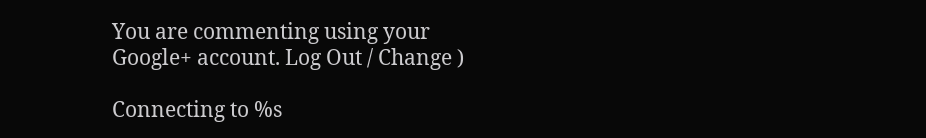You are commenting using your Google+ account. Log Out / Change )

Connecting to %s